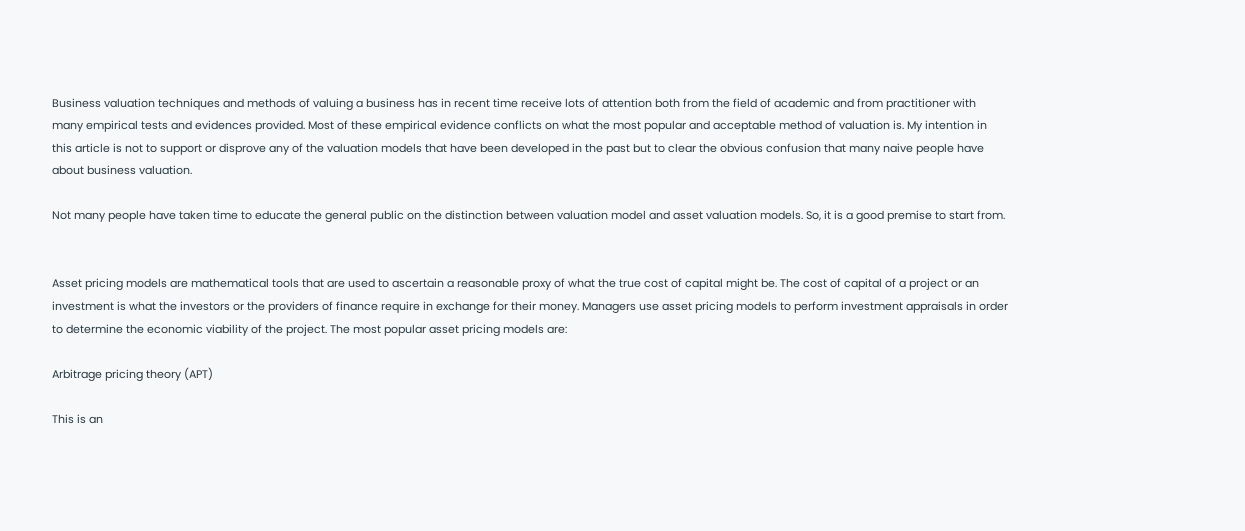Business valuation techniques and methods of valuing a business has in recent time receive lots of attention both from the field of academic and from practitioner with many empirical tests and evidences provided. Most of these empirical evidence conflicts on what the most popular and acceptable method of valuation is. My intention in this article is not to support or disprove any of the valuation models that have been developed in the past but to clear the obvious confusion that many naive people have about business valuation.

Not many people have taken time to educate the general public on the distinction between valuation model and asset valuation models. So, it is a good premise to start from.


Asset pricing models are mathematical tools that are used to ascertain a reasonable proxy of what the true cost of capital might be. The cost of capital of a project or an investment is what the investors or the providers of finance require in exchange for their money. Managers use asset pricing models to perform investment appraisals in order to determine the economic viability of the project. The most popular asset pricing models are:

Arbitrage pricing theory (APT)

This is an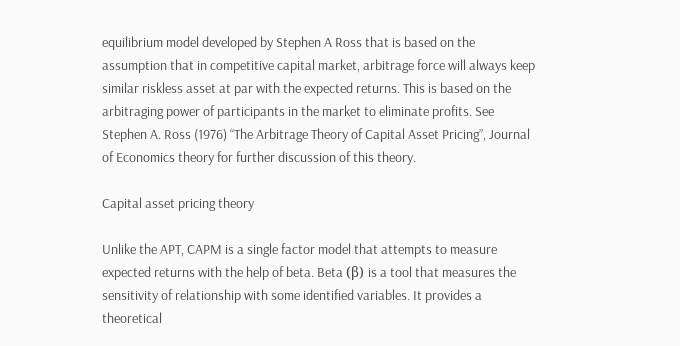equilibrium model developed by Stephen A Ross that is based on the assumption that in competitive capital market, arbitrage force will always keep similar riskless asset at par with the expected returns. This is based on the arbitraging power of participants in the market to eliminate profits. See Stephen A. Ross (1976) “The Arbitrage Theory of Capital Asset Pricing”, Journal of Economics theory for further discussion of this theory.

Capital asset pricing theory

Unlike the APT, CAPM is a single factor model that attempts to measure expected returns with the help of beta. Beta (β) is a tool that measures the sensitivity of relationship with some identified variables. It provides a theoretical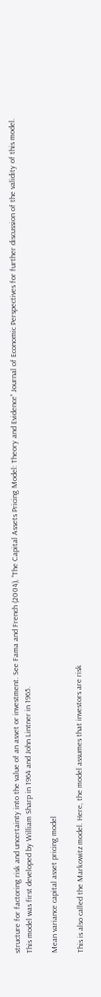structure for factoring risk and uncertainty into the value of an asset or investment. See Fama and French (2004), “The Capital Assets Pricing Model: Theory and Evidence” Journal of Economic Perspectives for further discussion of the validity of this model. This model was first developed by William Sharp in 1964 and John Lintner in 1965.

Mean variance capital asset pricing model

This is also called the Markowitz model. Here, the model assumes that investors are risk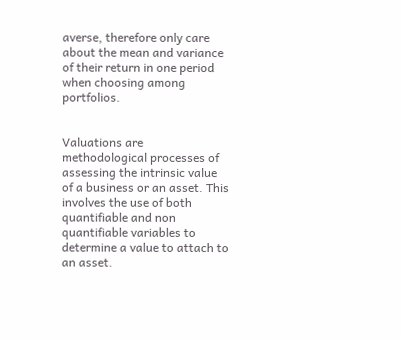averse, therefore only care about the mean and variance of their return in one period when choosing among portfolios.


Valuations are methodological processes of assessing the intrinsic value of a business or an asset. This involves the use of both quantifiable and non quantifiable variables to determine a value to attach to an asset.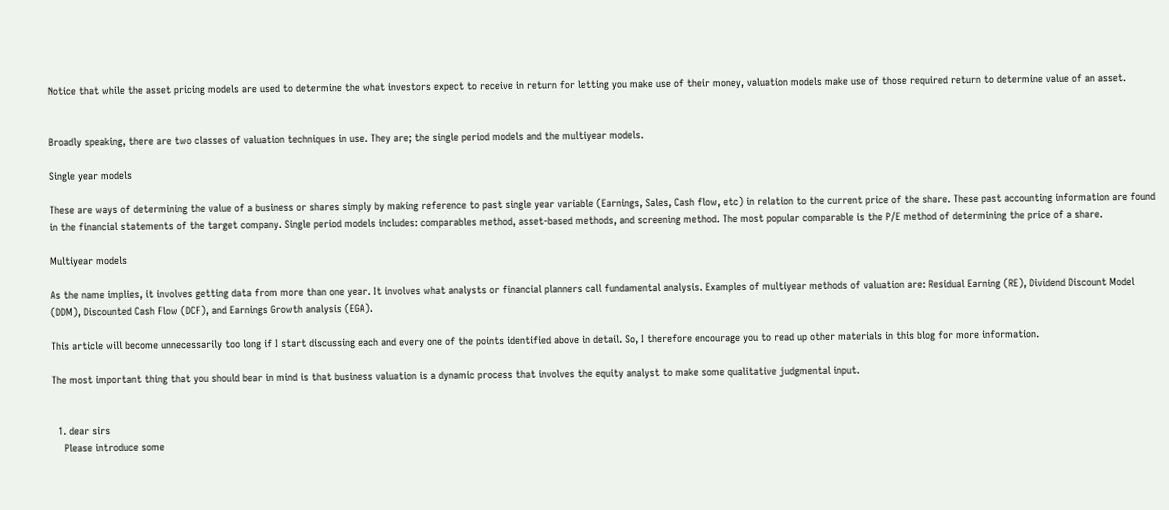Notice that while the asset pricing models are used to determine the what investors expect to receive in return for letting you make use of their money, valuation models make use of those required return to determine value of an asset.


Broadly speaking, there are two classes of valuation techniques in use. They are; the single period models and the multiyear models.

Single year models

These are ways of determining the value of a business or shares simply by making reference to past single year variable (Earnings, Sales, Cash flow, etc) in relation to the current price of the share. These past accounting information are found in the financial statements of the target company. Single period models includes: comparables method, asset-based methods, and screening method. The most popular comparable is the P/E method of determining the price of a share.

Multiyear models

As the name implies, it involves getting data from more than one year. It involves what analysts or financial planners call fundamental analysis. Examples of multiyear methods of valuation are: Residual Earning (RE), Dividend Discount Model (DDM), Discounted Cash Flow (DCF), and Earnings Growth analysis (EGA).

This article will become unnecessarily too long if I start discussing each and every one of the points identified above in detail. So, I therefore encourage you to read up other materials in this blog for more information.

The most important thing that you should bear in mind is that business valuation is a dynamic process that involves the equity analyst to make some qualitative judgmental input.


  1. dear sirs
    Please introduce some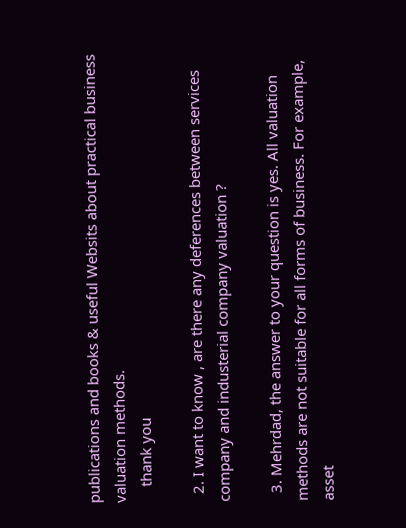publications and books & useful Websits about practical business valuation methods.
    thank you

  2. I want to know , are there any deferences between services company and industerial company valuation ?

  3. Mehrdad, the answer to your question is yes. All valuation methods are not suitable for all forms of business. For example, asset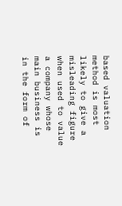based valuation method is most likely to give a misleading figure when used to value a company whose main business is in the form of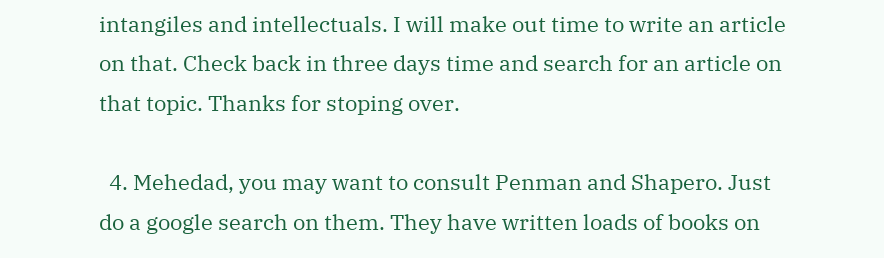intangiles and intellectuals. I will make out time to write an article on that. Check back in three days time and search for an article on that topic. Thanks for stoping over.

  4. Mehedad, you may want to consult Penman and Shapero. Just do a google search on them. They have written loads of books on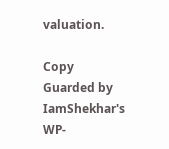valuation.

Copy Guarded by IamShekhar's WP-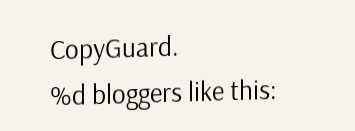CopyGuard.
%d bloggers like this: